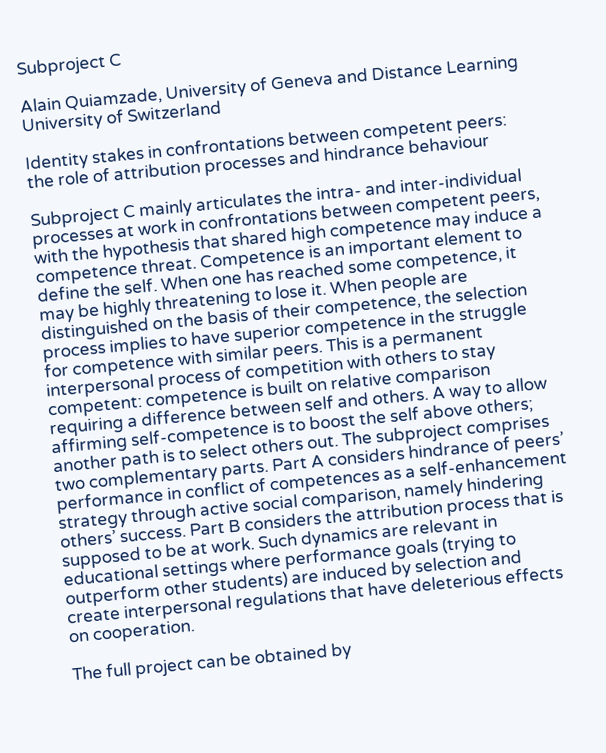Subproject C

Alain Quiamzade, University of Geneva and Distance Learning University of Switzerland

Identity stakes in confrontations between competent peers: the role of attribution processes and hindrance behaviour

Subproject C mainly articulates the intra- and inter-individual processes at work in confrontations between competent peers, with the hypothesis that shared high competence may induce a competence threat. Competence is an important element to define the self. When one has reached some competence, it may be highly threatening to lose it. When people are distinguished on the basis of their competence, the selection process implies to have superior competence in the struggle for competence with similar peers. This is a permanent interpersonal process of competition with others to stay competent: competence is built on relative comparison requiring a difference between self and others. A way to allow affirming self-competence is to boost the self above others; another path is to select others out. The subproject comprises two complementary parts. Part A considers hindrance of peers’ performance in conflict of competences as a self-enhancement strategy through active social comparison, namely hindering others’ success. Part B considers the attribution process that is supposed to be at work. Such dynamics are relevant in educational settings where performance goals (trying to outperform other students) are induced by selection and create interpersonal regulations that have deleterious effects on cooperation.

The full project can be obtained by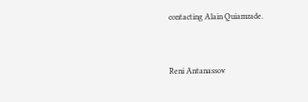contacting Alain Quiamzade.


Reni Antanassov